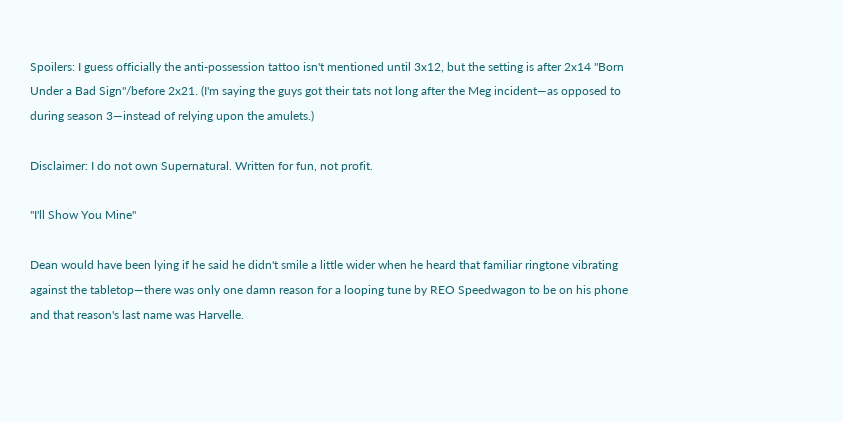Spoilers: I guess officially the anti-possession tattoo isn't mentioned until 3x12, but the setting is after 2x14 "Born Under a Bad Sign"/before 2x21. (I'm saying the guys got their tats not long after the Meg incident—as opposed to during season 3—instead of relying upon the amulets.)

Disclaimer: I do not own Supernatural. Written for fun, not profit.

"I'll Show You Mine"

Dean would have been lying if he said he didn't smile a little wider when he heard that familiar ringtone vibrating against the tabletop—there was only one damn reason for a looping tune by REO Speedwagon to be on his phone and that reason's last name was Harvelle.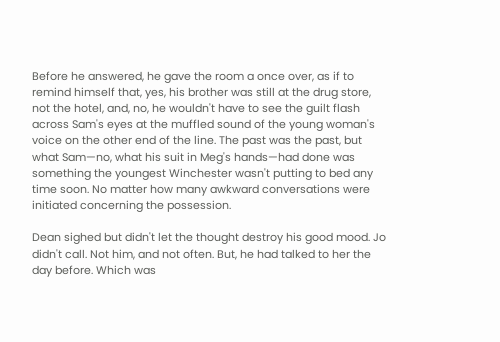Before he answered, he gave the room a once over, as if to remind himself that, yes, his brother was still at the drug store, not the hotel, and, no, he wouldn't have to see the guilt flash across Sam's eyes at the muffled sound of the young woman's voice on the other end of the line. The past was the past, but what Sam—no, what his suit in Meg's hands—had done was something the youngest Winchester wasn't putting to bed any time soon. No matter how many awkward conversations were initiated concerning the possession.

Dean sighed but didn't let the thought destroy his good mood. Jo didn't call. Not him, and not often. But, he had talked to her the day before. Which was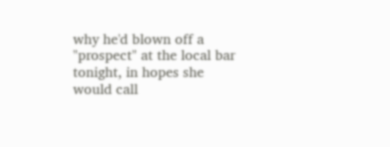why he'd blown off a "prospect" at the local bar tonight, in hopes she would call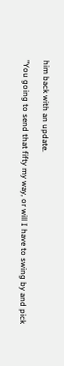him back with an update.

"You going to send that fifty my way, or will I have to swing by and pick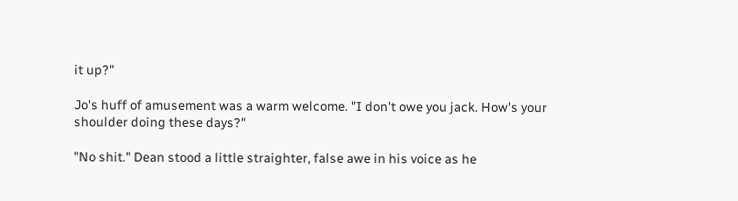it up?"

Jo's huff of amusement was a warm welcome. "I don't owe you jack. How's your shoulder doing these days?"

"No shit." Dean stood a little straighter, false awe in his voice as he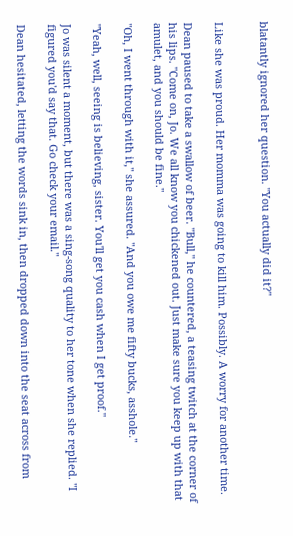blatantly ignored her question. "You actually did it?"


Like she was proud. Her momma was going to kill him. Possibly. A worry for another time.

Dean paused to take a swallow of beer. "Bull," he countered, a teasing twitch at the corner of his lips. "Come on, Jo. We all know you chickened out. Just make sure you keep up with that amulet, and you should be fine."

"Oh, I went through with it," she assured. "And you owe me fifty bucks, asshole."

"Yeah, well, seeing is believing, sister. You'll get you cash when I get proof."

Jo was silent a moment, but there was a sing-song quality to her tone when she replied. "I figured you'd say that. Go check your email."

Dean hesitated, letting the words sink in, then dropped down into the seat across from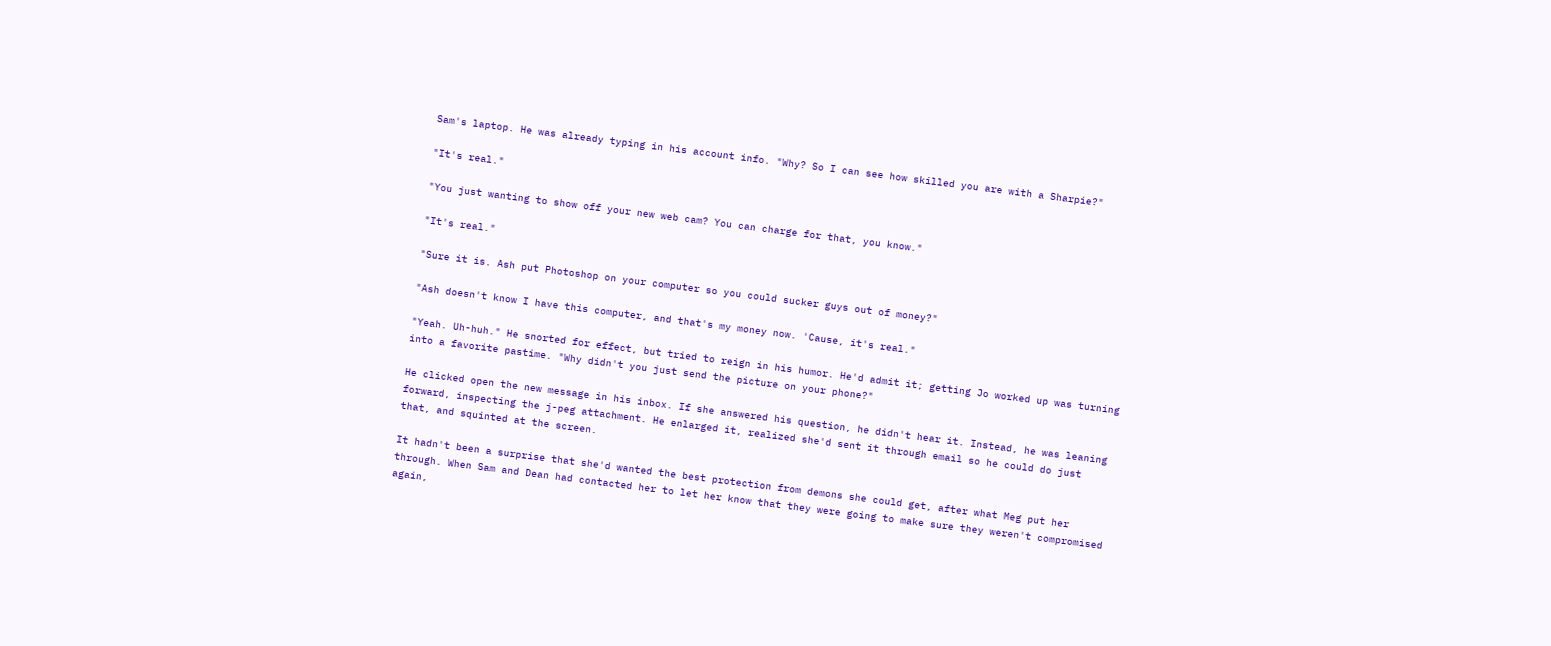Sam's laptop. He was already typing in his account info. "Why? So I can see how skilled you are with a Sharpie?"

"It's real."

"You just wanting to show off your new web cam? You can charge for that, you know."

"It's real."

"Sure it is. Ash put Photoshop on your computer so you could sucker guys out of money?"

"Ash doesn't know I have this computer, and that's my money now. 'Cause, it's real."

"Yeah. Uh-huh." He snorted for effect, but tried to reign in his humor. He'd admit it; getting Jo worked up was turning into a favorite pastime. "Why didn't you just send the picture on your phone?"

He clicked open the new message in his inbox. If she answered his question, he didn't hear it. Instead, he was leaning forward, inspecting the j-peg attachment. He enlarged it, realized she'd sent it through email so he could do just that, and squinted at the screen.

It hadn't been a surprise that she'd wanted the best protection from demons she could get, after what Meg put her through. When Sam and Dean had contacted her to let her know that they were going to make sure they weren't compromised again,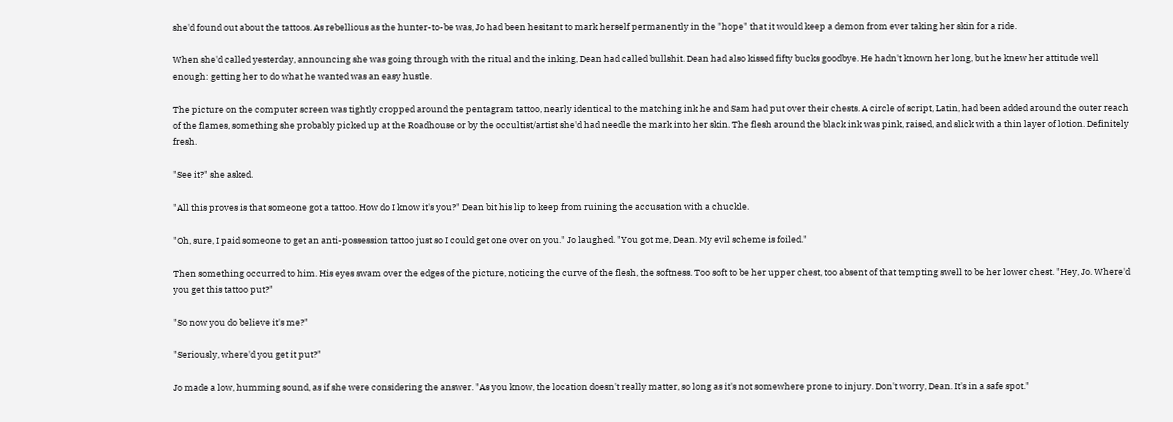she'd found out about the tattoos. As rebellious as the hunter-to-be was, Jo had been hesitant to mark herself permanently in the "hope" that it would keep a demon from ever taking her skin for a ride.

When she'd called yesterday, announcing she was going through with the ritual and the inking, Dean had called bullshit. Dean had also kissed fifty bucks goodbye. He hadn't known her long, but he knew her attitude well enough: getting her to do what he wanted was an easy hustle.

The picture on the computer screen was tightly cropped around the pentagram tattoo, nearly identical to the matching ink he and Sam had put over their chests. A circle of script, Latin, had been added around the outer reach of the flames, something she probably picked up at the Roadhouse or by the occultist/artist she'd had needle the mark into her skin. The flesh around the black ink was pink, raised, and slick with a thin layer of lotion. Definitely fresh.

"See it?" she asked.

"All this proves is that someone got a tattoo. How do I know it's you?" Dean bit his lip to keep from ruining the accusation with a chuckle.

"Oh, sure, I paid someone to get an anti-possession tattoo just so I could get one over on you." Jo laughed. "You got me, Dean. My evil scheme is foiled."

Then something occurred to him. His eyes swam over the edges of the picture, noticing the curve of the flesh, the softness. Too soft to be her upper chest, too absent of that tempting swell to be her lower chest. "Hey, Jo. Where'd you get this tattoo put?"

"So now you do believe it's me?"

"Seriously, where'd you get it put?"

Jo made a low, humming sound, as if she were considering the answer. "As you know, the location doesn't really matter, so long as it's not somewhere prone to injury. Don't worry, Dean. It's in a safe spot."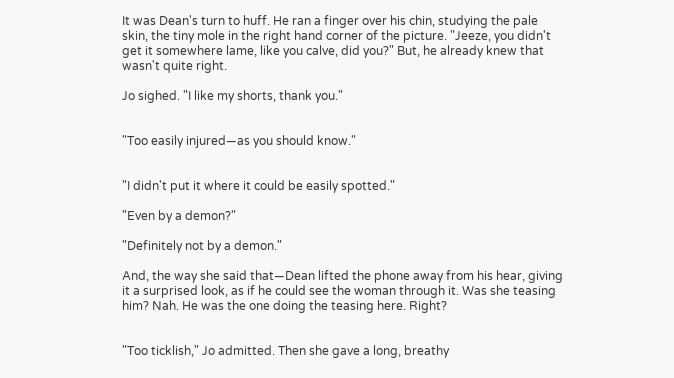It was Dean's turn to huff. He ran a finger over his chin, studying the pale skin, the tiny mole in the right hand corner of the picture. "Jeeze, you didn't get it somewhere lame, like you calve, did you?" But, he already knew that wasn't quite right.

Jo sighed. "I like my shorts, thank you."


"Too easily injured—as you should know."


"I didn't put it where it could be easily spotted."

"Even by a demon?"

"Definitely not by a demon."

And, the way she said that—Dean lifted the phone away from his hear, giving it a surprised look, as if he could see the woman through it. Was she teasing him? Nah. He was the one doing the teasing here. Right?


"Too ticklish," Jo admitted. Then she gave a long, breathy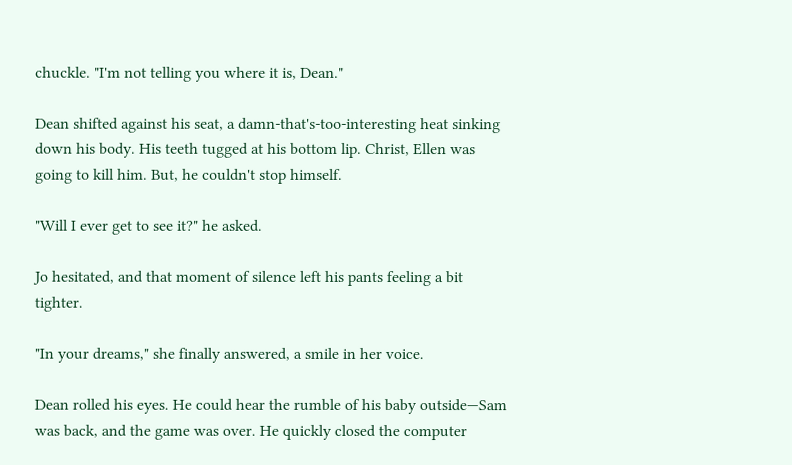chuckle. "I'm not telling you where it is, Dean."

Dean shifted against his seat, a damn-that's-too-interesting heat sinking down his body. His teeth tugged at his bottom lip. Christ, Ellen was going to kill him. But, he couldn't stop himself.

"Will I ever get to see it?" he asked.

Jo hesitated, and that moment of silence left his pants feeling a bit tighter.

"In your dreams," she finally answered, a smile in her voice.

Dean rolled his eyes. He could hear the rumble of his baby outside—Sam was back, and the game was over. He quickly closed the computer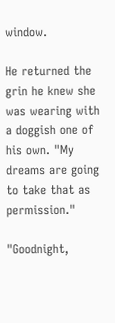window.

He returned the grin he knew she was wearing with a doggish one of his own. "My dreams are going to take that as permission."

"Goodnight,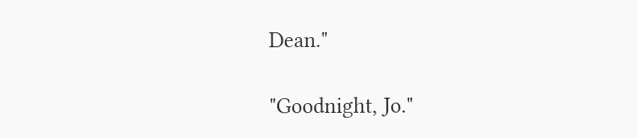Dean."

"Goodnight, Jo."